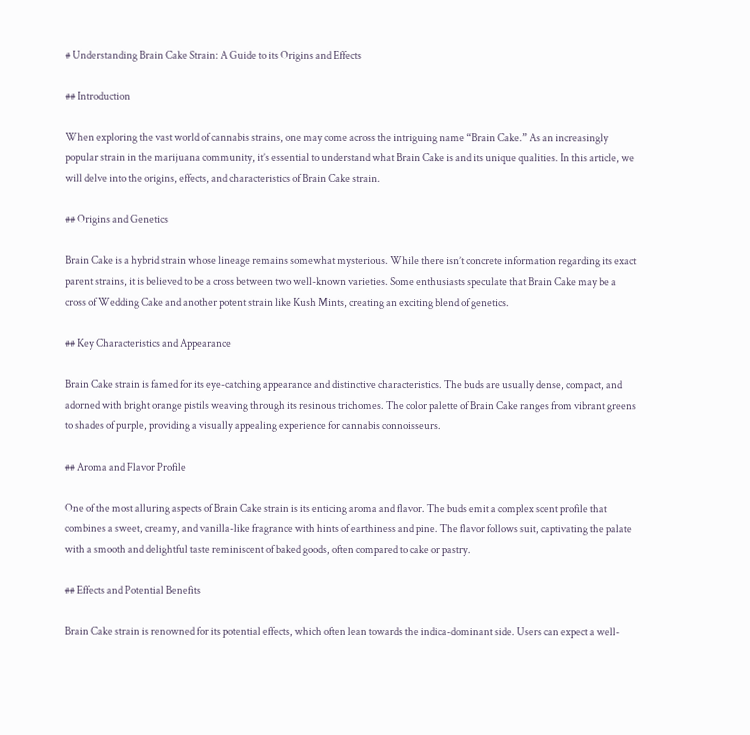# Understanding Brain Cake Strain: A Guide to its Origins and Effects

## Introduction

When exploring the vast world of cannabis strains, one may come across the intriguing name “Brain Cake.” As an increasingly popular strain in the marijuana community, it’s essential to understand what Brain Cake is and its unique qualities. In this article, we will delve into the origins, effects, and characteristics of Brain Cake strain.

## Origins and Genetics

Brain Cake is a hybrid strain whose lineage remains somewhat mysterious. While there isn’t concrete information regarding its exact parent strains, it is believed to be a cross between two well-known varieties. Some enthusiasts speculate that Brain Cake may be a cross of Wedding Cake and another potent strain like Kush Mints, creating an exciting blend of genetics.

## Key Characteristics and Appearance

Brain Cake strain is famed for its eye-catching appearance and distinctive characteristics. The buds are usually dense, compact, and adorned with bright orange pistils weaving through its resinous trichomes. The color palette of Brain Cake ranges from vibrant greens to shades of purple, providing a visually appealing experience for cannabis connoisseurs.

## Aroma and Flavor Profile

One of the most alluring aspects of Brain Cake strain is its enticing aroma and flavor. The buds emit a complex scent profile that combines a sweet, creamy, and vanilla-like fragrance with hints of earthiness and pine. The flavor follows suit, captivating the palate with a smooth and delightful taste reminiscent of baked goods, often compared to cake or pastry.

## Effects and Potential Benefits

Brain Cake strain is renowned for its potential effects, which often lean towards the indica-dominant side. Users can expect a well-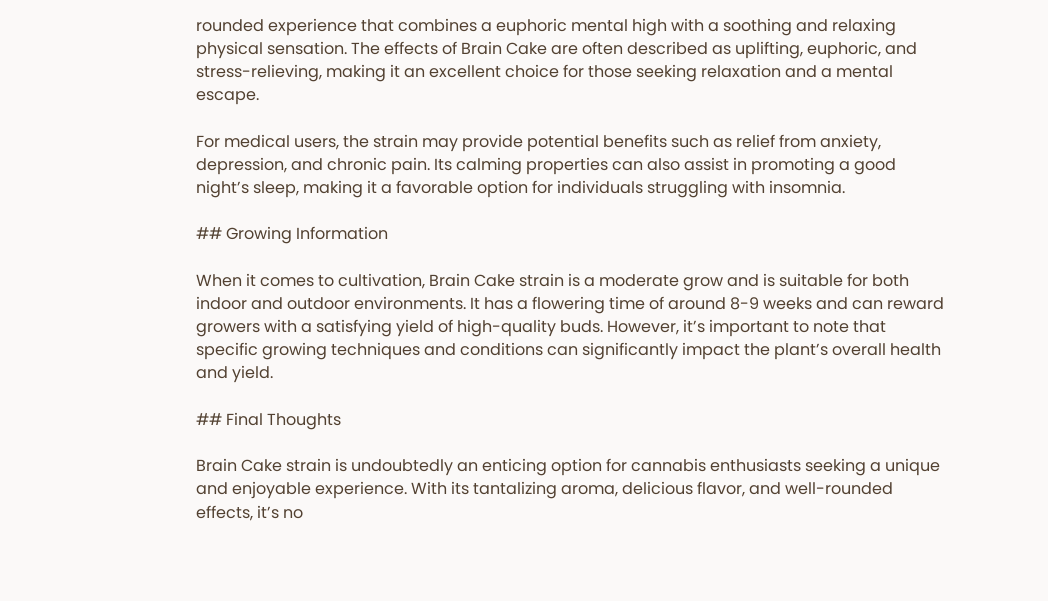rounded experience that combines a euphoric mental high with a soothing and relaxing physical sensation. The effects of Brain Cake are often described as uplifting, euphoric, and stress-relieving, making it an excellent choice for those seeking relaxation and a mental escape.

For medical users, the strain may provide potential benefits such as relief from anxiety, depression, and chronic pain. Its calming properties can also assist in promoting a good night’s sleep, making it a favorable option for individuals struggling with insomnia.

## Growing Information

When it comes to cultivation, Brain Cake strain is a moderate grow and is suitable for both indoor and outdoor environments. It has a flowering time of around 8-9 weeks and can reward growers with a satisfying yield of high-quality buds. However, it’s important to note that specific growing techniques and conditions can significantly impact the plant’s overall health and yield.

## Final Thoughts

Brain Cake strain is undoubtedly an enticing option for cannabis enthusiasts seeking a unique and enjoyable experience. With its tantalizing aroma, delicious flavor, and well-rounded effects, it’s no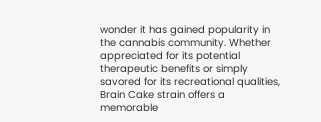wonder it has gained popularity in the cannabis community. Whether appreciated for its potential therapeutic benefits or simply savored for its recreational qualities, Brain Cake strain offers a memorable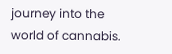journey into the world of cannabis.